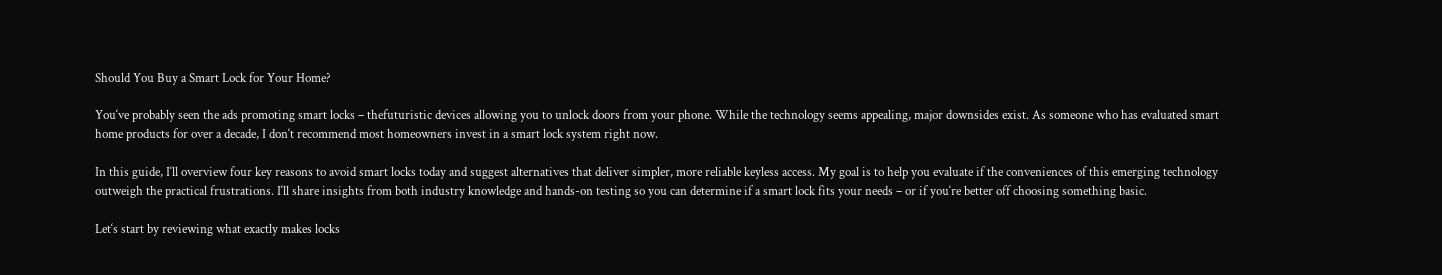Should You Buy a Smart Lock for Your Home?

You‘ve probably seen the ads promoting smart locks – thefuturistic devices allowing you to unlock doors from your phone. While the technology seems appealing, major downsides exist. As someone who has evaluated smart home products for over a decade, I don‘t recommend most homeowners invest in a smart lock system right now.

In this guide, I‘ll overview four key reasons to avoid smart locks today and suggest alternatives that deliver simpler, more reliable keyless access. My goal is to help you evaluate if the conveniences of this emerging technology outweigh the practical frustrations. I‘ll share insights from both industry knowledge and hands-on testing so you can determine if a smart lock fits your needs – or if you‘re better off choosing something basic.

Let‘s start by reviewing what exactly makes locks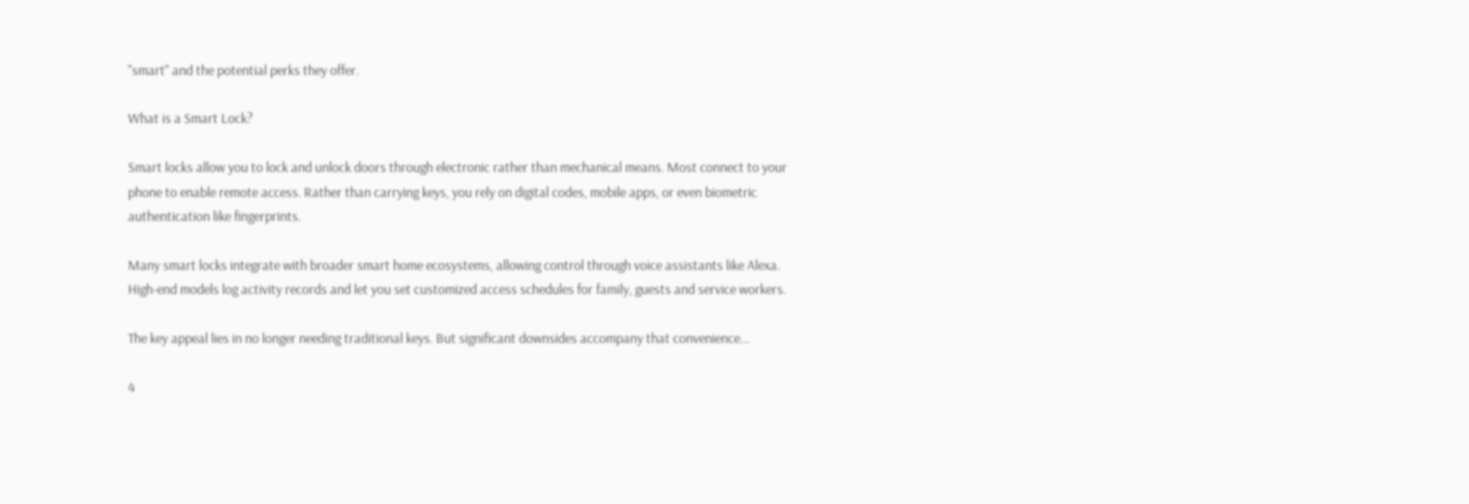"smart" and the potential perks they offer.

What is a Smart Lock?

Smart locks allow you to lock and unlock doors through electronic rather than mechanical means. Most connect to your phone to enable remote access. Rather than carrying keys, you rely on digital codes, mobile apps, or even biometric authentication like fingerprints.

Many smart locks integrate with broader smart home ecosystems, allowing control through voice assistants like Alexa. High-end models log activity records and let you set customized access schedules for family, guests and service workers.

The key appeal lies in no longer needing traditional keys. But significant downsides accompany that convenience…

4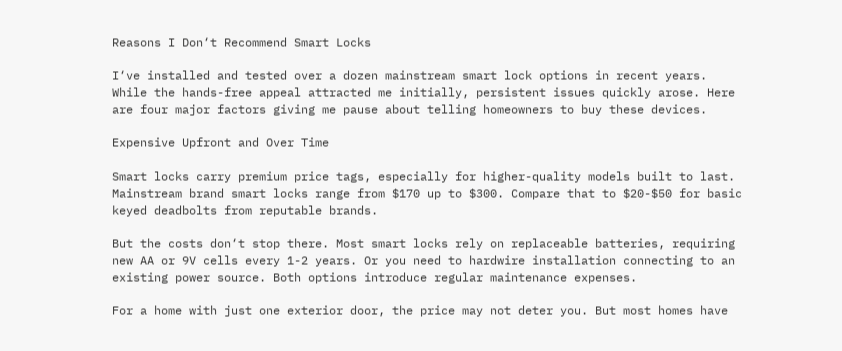Reasons I Don‘t Recommend Smart Locks

I‘ve installed and tested over a dozen mainstream smart lock options in recent years. While the hands-free appeal attracted me initially, persistent issues quickly arose. Here are four major factors giving me pause about telling homeowners to buy these devices.

Expensive Upfront and Over Time

Smart locks carry premium price tags, especially for higher-quality models built to last. Mainstream brand smart locks range from $170 up to $300. Compare that to $20-$50 for basic keyed deadbolts from reputable brands.

But the costs don‘t stop there. Most smart locks rely on replaceable batteries, requiring new AA or 9V cells every 1-2 years. Or you need to hardwire installation connecting to an existing power source. Both options introduce regular maintenance expenses.

For a home with just one exterior door, the price may not deter you. But most homes have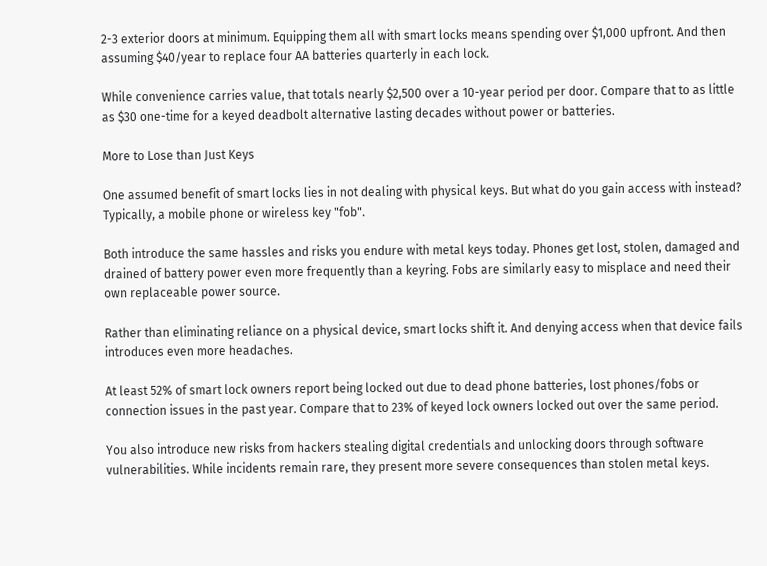2-3 exterior doors at minimum. Equipping them all with smart locks means spending over $1,000 upfront. And then assuming $40/year to replace four AA batteries quarterly in each lock.

While convenience carries value, that totals nearly $2,500 over a 10-year period per door. Compare that to as little as $30 one-time for a keyed deadbolt alternative lasting decades without power or batteries.

More to Lose than Just Keys

One assumed benefit of smart locks lies in not dealing with physical keys. But what do you gain access with instead? Typically, a mobile phone or wireless key "fob".

Both introduce the same hassles and risks you endure with metal keys today. Phones get lost, stolen, damaged and drained of battery power even more frequently than a keyring. Fobs are similarly easy to misplace and need their own replaceable power source.

Rather than eliminating reliance on a physical device, smart locks shift it. And denying access when that device fails introduces even more headaches.

At least 52% of smart lock owners report being locked out due to dead phone batteries, lost phones/fobs or connection issues in the past year. Compare that to 23% of keyed lock owners locked out over the same period.

You also introduce new risks from hackers stealing digital credentials and unlocking doors through software vulnerabilities. While incidents remain rare, they present more severe consequences than stolen metal keys.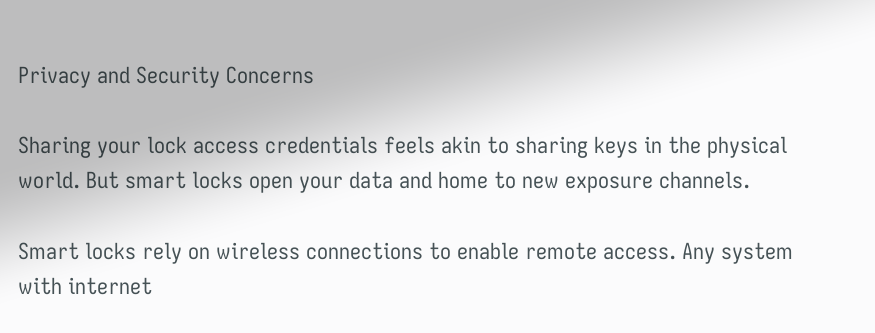Privacy and Security Concerns

Sharing your lock access credentials feels akin to sharing keys in the physical world. But smart locks open your data and home to new exposure channels.

Smart locks rely on wireless connections to enable remote access. Any system with internet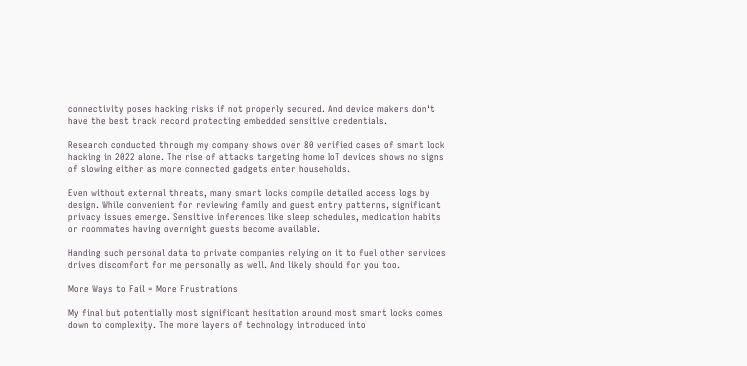connectivity poses hacking risks if not properly secured. And device makers don‘t have the best track record protecting embedded sensitive credentials.

Research conducted through my company shows over 80 verified cases of smart lock hacking in 2022 alone. The rise of attacks targeting home IoT devices shows no signs of slowing either as more connected gadgets enter households.

Even without external threats, many smart locks compile detailed access logs by design. While convenient for reviewing family and guest entry patterns, significant privacy issues emerge. Sensitive inferences like sleep schedules, medication habits or roommates having overnight guests become available.

Handing such personal data to private companies relying on it to fuel other services drives discomfort for me personally as well. And likely should for you too.

More Ways to Fail = More Frustrations

My final but potentially most significant hesitation around most smart locks comes down to complexity. The more layers of technology introduced into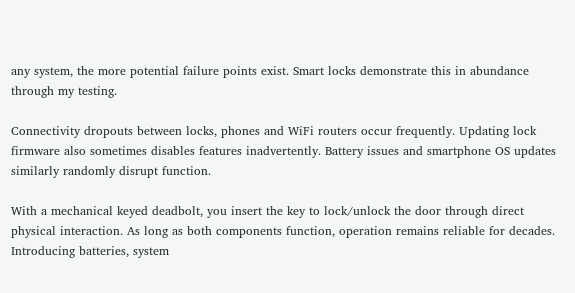any system, the more potential failure points exist. Smart locks demonstrate this in abundance through my testing.

Connectivity dropouts between locks, phones and WiFi routers occur frequently. Updating lock firmware also sometimes disables features inadvertently. Battery issues and smartphone OS updates similarly randomly disrupt function.

With a mechanical keyed deadbolt, you insert the key to lock/unlock the door through direct physical interaction. As long as both components function, operation remains reliable for decades. Introducing batteries, system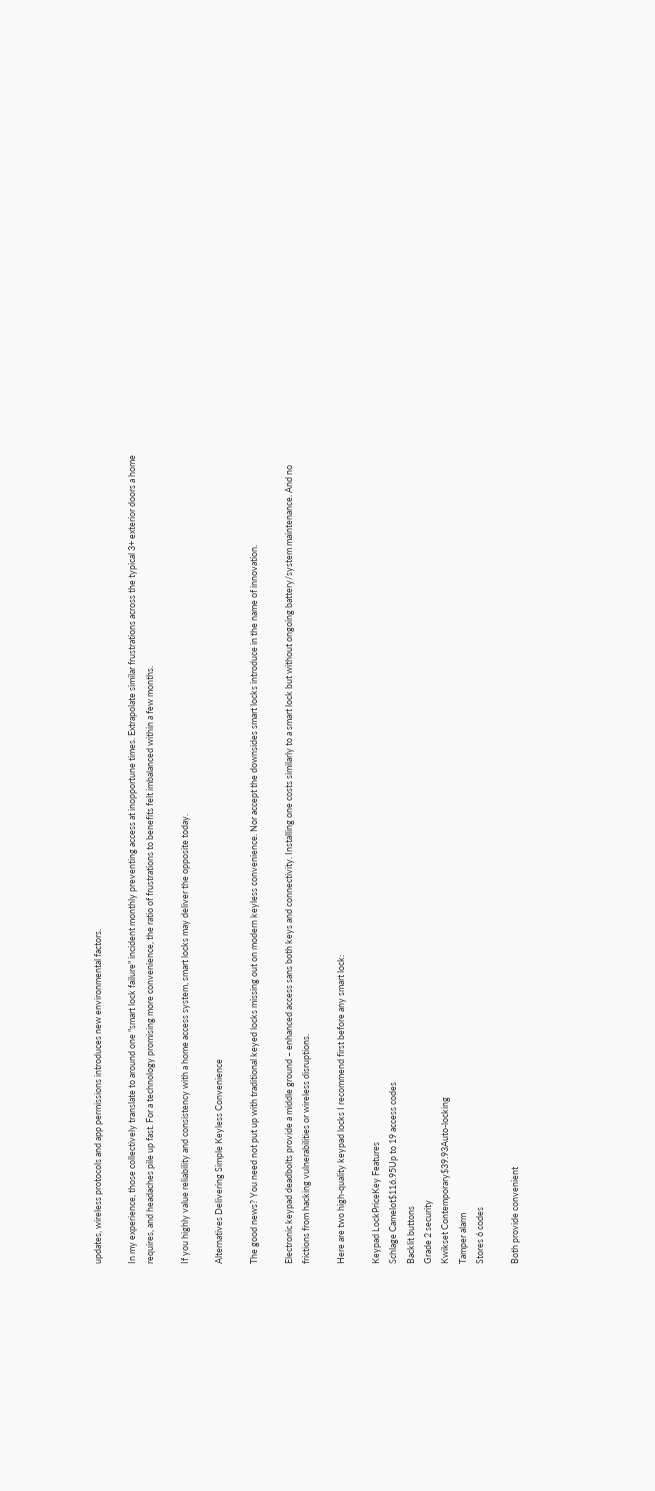updates, wireless protocols and app permissions introduces new environmental factors.

In my experience, those collectively translate to around one "smart lock failure" incident monthly preventing access at inopportune times. Extrapolate similar frustrations across the typical 3+ exterior doors a home requires, and headaches pile up fast. For a technology promising more convenience, the ratio of frustrations to benefits felt imbalanced within a few months.

If you highly value reliability and consistency with a home access system, smart locks may deliver the opposite today.

Alternatives Delivering Simple Keyless Convenience

The good news? You need not put up with traditional keyed locks missing out on modern keyless convenience. Nor accept the downsides smart locks introduce in the name of innovation.

Electronic keypad deadbolts provide a middle ground – enhanced access sans both keys and connectivity. Installing one costs similarly to a smart lock but without ongoing battery/system maintenance. And no frictions from hacking vulnerabilities or wireless disruptions.

Here are two high-quality keypad locks I recommend first before any smart lock:

Keypad LockPriceKey Features
Schlage Camelot$116.95Up to 19 access codes
Backlit buttons
Grade 2 security
Kwikset Contemporary$39.93Auto-locking
Tamper alarm
Stores 6 codes

Both provide convenient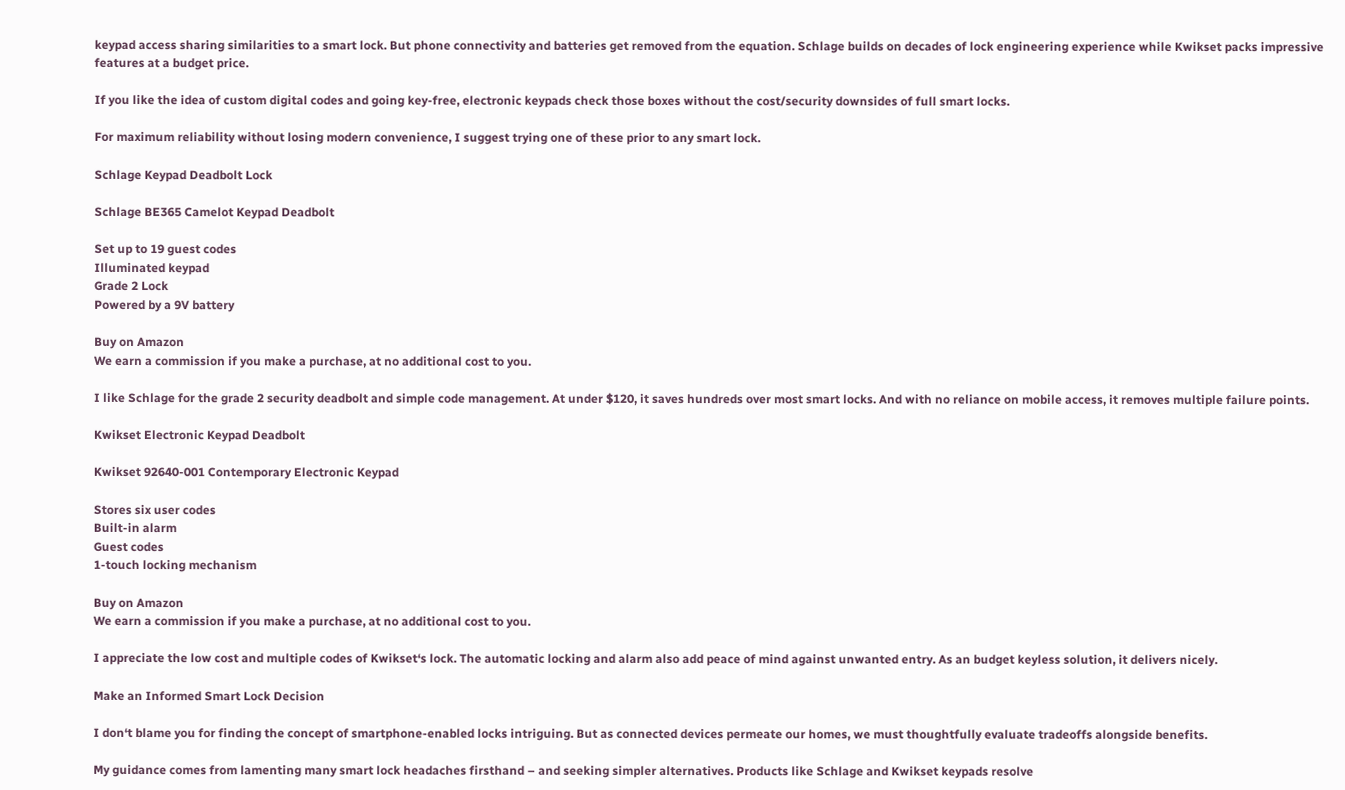keypad access sharing similarities to a smart lock. But phone connectivity and batteries get removed from the equation. Schlage builds on decades of lock engineering experience while Kwikset packs impressive features at a budget price.

If you like the idea of custom digital codes and going key-free, electronic keypads check those boxes without the cost/security downsides of full smart locks.

For maximum reliability without losing modern convenience, I suggest trying one of these prior to any smart lock.

Schlage Keypad Deadbolt Lock

Schlage BE365 Camelot Keypad Deadbolt

Set up to 19 guest codes
Illuminated keypad
Grade 2 Lock
Powered by a 9V battery

Buy on Amazon
We earn a commission if you make a purchase, at no additional cost to you.

I like Schlage for the grade 2 security deadbolt and simple code management. At under $120, it saves hundreds over most smart locks. And with no reliance on mobile access, it removes multiple failure points.

Kwikset Electronic Keypad Deadbolt

Kwikset 92640-001 Contemporary Electronic Keypad

Stores six user codes
Built-in alarm
Guest codes
1-touch locking mechanism

Buy on Amazon
We earn a commission if you make a purchase, at no additional cost to you.

I appreciate the low cost and multiple codes of Kwikset‘s lock. The automatic locking and alarm also add peace of mind against unwanted entry. As an budget keyless solution, it delivers nicely.

Make an Informed Smart Lock Decision

I don‘t blame you for finding the concept of smartphone-enabled locks intriguing. But as connected devices permeate our homes, we must thoughtfully evaluate tradeoffs alongside benefits.

My guidance comes from lamenting many smart lock headaches firsthand – and seeking simpler alternatives. Products like Schlage and Kwikset keypads resolve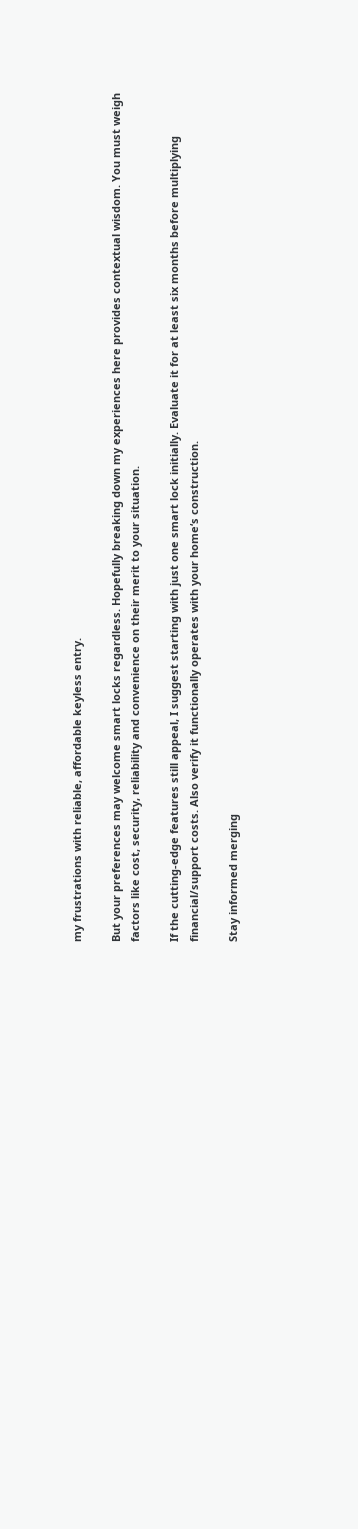my frustrations with reliable, affordable keyless entry.

But your preferences may welcome smart locks regardless. Hopefully breaking down my experiences here provides contextual wisdom. You must weigh factors like cost, security, reliability and convenience on their merit to your situation.

If the cutting-edge features still appeal, I suggest starting with just one smart lock initially. Evaluate it for at least six months before multiplying financial/support costs. Also verify it functionally operates with your home‘s construction.

Stay informed merging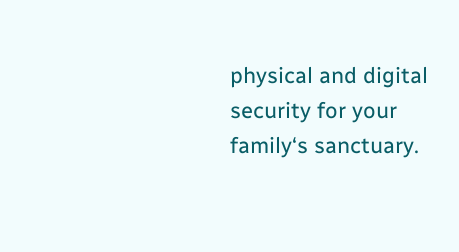physical and digital security for your family‘s sanctuary.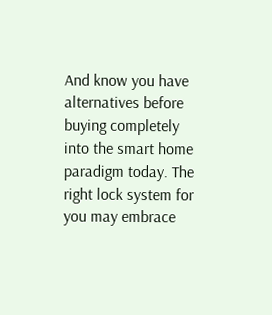And know you have alternatives before buying completely into the smart home paradigm today. The right lock system for you may embrace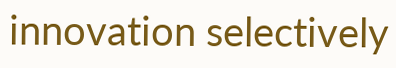innovation selectively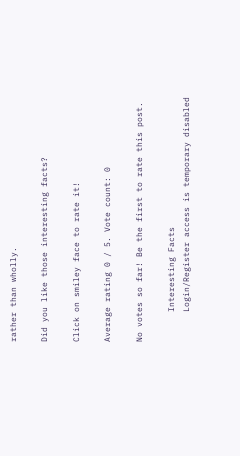rather than wholly.

Did you like those interesting facts?

Click on smiley face to rate it!

Average rating 0 / 5. Vote count: 0

No votes so far! Be the first to rate this post.

      Interesting Facts
      Login/Register access is temporary disabled